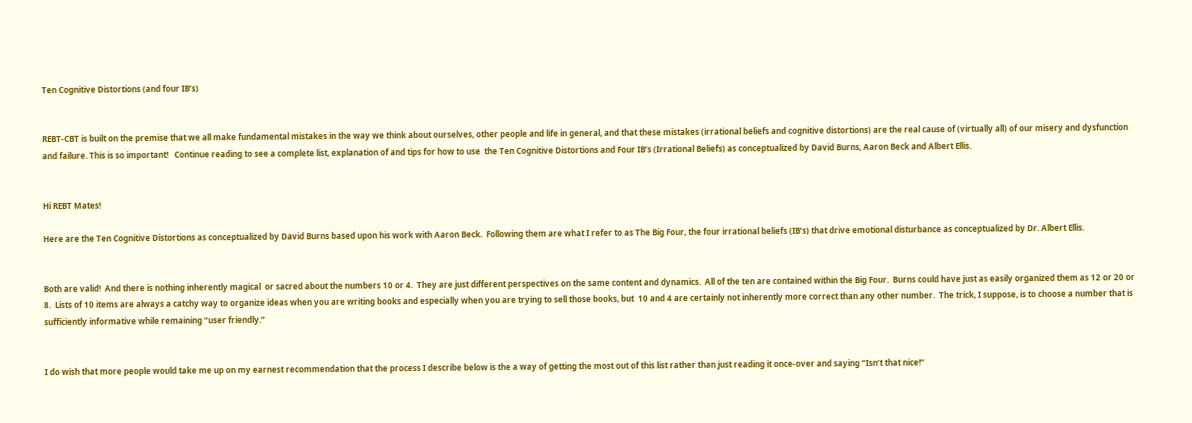Ten Cognitive Distortions (and four IB’s)


REBT-CBT is built on the premise that we all make fundamental mistakes in the way we think about ourselves, other people and life in general, and that these mistakes (irrational beliefs and cognitive distortions) are the real cause of (virtually all) of our misery and dysfunction and failure. This is so important!   Continue reading to see a complete list, explanation of and tips for how to use  the Ten Cognitive Distortions and Four IB’s (Irrational Beliefs) as conceptualized by David Burns, Aaron Beck and Albert Ellis.


Hi REBT Mates!

Here are the Ten Cognitive Distortions as conceptualized by David Burns based upon his work with Aaron Beck.  Following them are what I refer to as The Big Four, the four irrational beliefs (IB’s) that drive emotional disturbance as conceptualized by Dr. Albert Ellis.


Both are valid!  And there is nothing inherently magical  or sacred about the numbers 10 or 4.  They are just different perspectives on the same content and dynamics.  All of the ten are contained within the Big Four.  Burns could have just as easily organized them as 12 or 20 or 8.  Lists of 10 items are always a catchy way to organize ideas when you are writing books and especially when you are trying to sell those books, but  10 and 4 are certainly not inherently more correct than any other number.  The trick, I suppose, is to choose a number that is sufficiently informative while remaining “user friendly.”


I do wish that more people would take me up on my earnest recommendation that the process I describe below is the a way of getting the most out of this list rather than just reading it once-over and saying “Isn’t that nice!”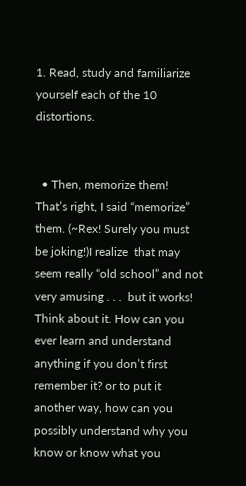1. Read, study and familiarize yourself each of the 10 distortions.


  • Then, memorize them!  That’s right, I said “memorize” them. (~Rex! Surely you must be joking!)I realize  that may seem really “old school” and not very amusing . . .  but it works! Think about it. How can you ever learn and understand anything if you don’t first remember it? or to put it another way, how can you possibly understand why you know or know what you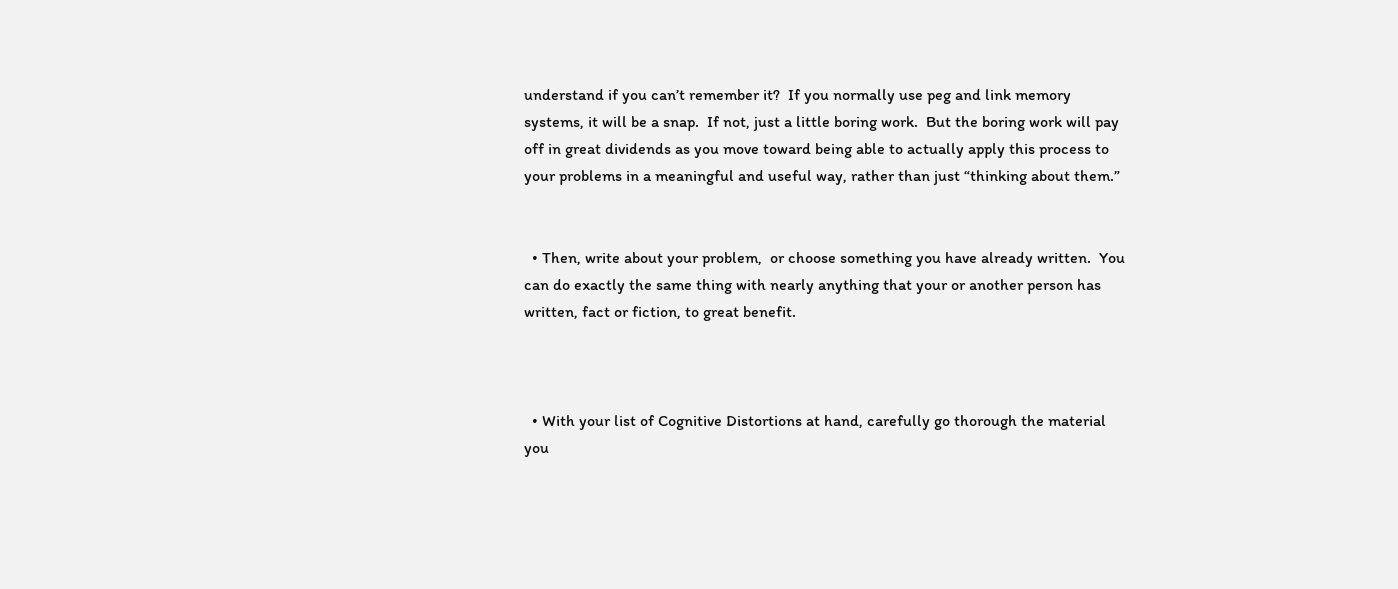understand if you can’t remember it?  If you normally use peg and link memory systems, it will be a snap.  If not, just a little boring work.  But the boring work will pay off in great dividends as you move toward being able to actually apply this process to your problems in a meaningful and useful way, rather than just “thinking about them.”


  • Then, write about your problem,  or choose something you have already written.  You can do exactly the same thing with nearly anything that your or another person has written, fact or fiction, to great benefit.



  • With your list of Cognitive Distortions at hand, carefully go thorough the material you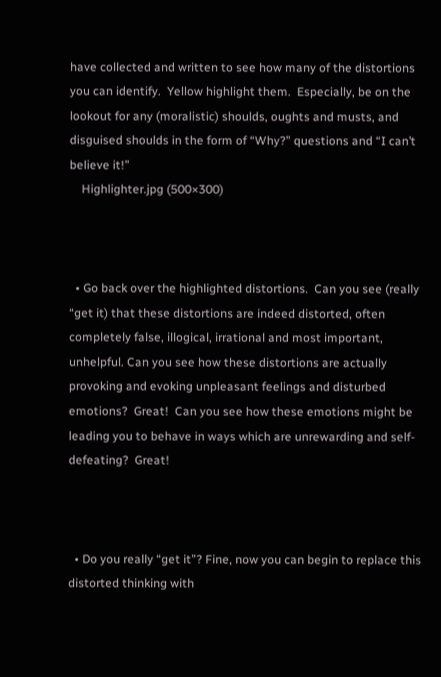have collected and written to see how many of the distortions you can identify.  Yellow highlight them.  Especially, be on the lookout for any (moralistic) shoulds, oughts and musts, and disguised shoulds in the form of “Why?” questions and “I can’t believe it!”
    Highlighter.jpg (500×300)



  • Go back over the highlighted distortions.  Can you see (really “get it) that these distortions are indeed distorted, often completely false, illogical, irrational and most important, unhelpful. Can you see how these distortions are actually provoking and evoking unpleasant feelings and disturbed emotions?  Great!  Can you see how these emotions might be leading you to behave in ways which are unrewarding and self-defeating?  Great!



  • Do you really “get it”? Fine, now you can begin to replace this distorted thinking with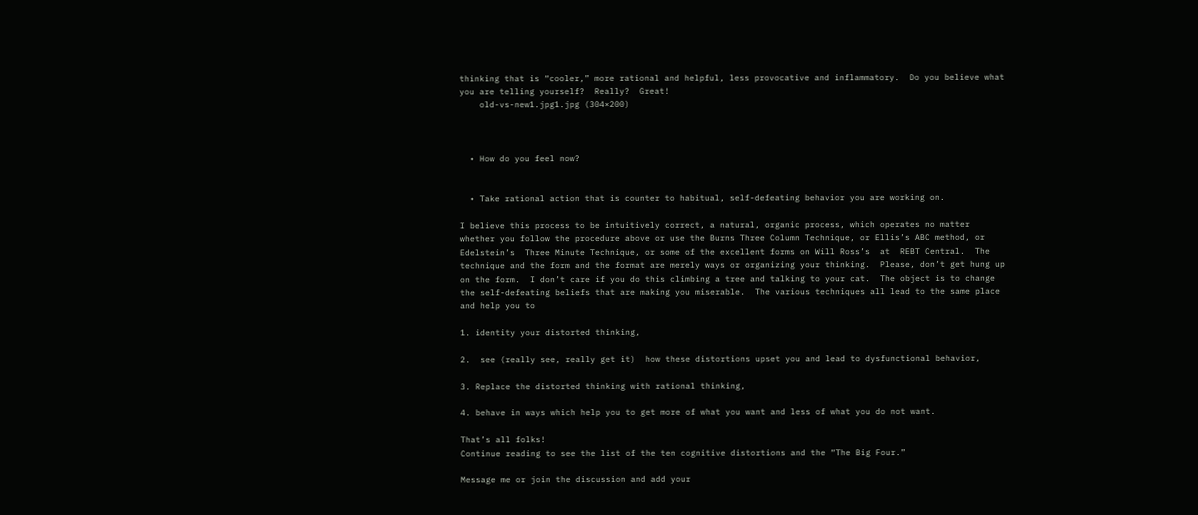thinking that is “cooler,” more rational and helpful, less provocative and inflammatory.  Do you believe what you are telling yourself?  Really?  Great!
    old-vs-new1.jpg1.jpg (304×200)



  • How do you feel now?


  • Take rational action that is counter to habitual, self-defeating behavior you are working on.

I believe this process to be intuitively correct, a natural, organic process, which operates no matter whether you follow the procedure above or use the Burns Three Column Technique, or Ellis’s ABC method, or Edelstein’s  Three Minute Technique, or some of the excellent forms on Will Ross’s  at  REBT Central.  The technique and the form and the format are merely ways or organizing your thinking.  Please, don’t get hung up on the form.  I don’t care if you do this climbing a tree and talking to your cat.  The object is to change the self-defeating beliefs that are making you miserable.  The various techniques all lead to the same place and help you to

1. identity your distorted thinking,

2.  see (really see, really get it)  how these distortions upset you and lead to dysfunctional behavior,

3. Replace the distorted thinking with rational thinking,

4. behave in ways which help you to get more of what you want and less of what you do not want.

That’s all folks!
Continue reading to see the list of the ten cognitive distortions and the “The Big Four.”

Message me or join the discussion and add your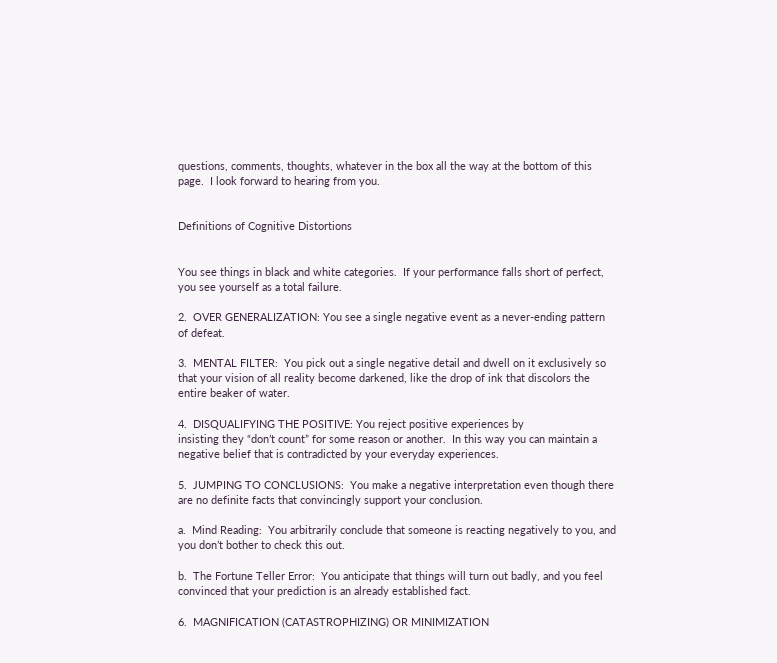questions, comments, thoughts, whatever in the box all the way at the bottom of this page.  I look forward to hearing from you.


Definitions of Cognitive Distortions


You see things in black and white categories.  If your performance falls short of perfect, you see yourself as a total failure.

2.  OVER GENERALIZATION: You see a single negative event as a never-ending pattern of defeat.

3.  MENTAL FILTER:  You pick out a single negative detail and dwell on it exclusively so that your vision of all reality become darkened, like the drop of ink that discolors the entire beaker of water.

4.  DISQUALIFYING THE POSITIVE: You reject positive experiences by
insisting they “don’t count” for some reason or another.  In this way you can maintain a negative belief that is contradicted by your everyday experiences.

5.  JUMPING TO CONCLUSIONS:  You make a negative interpretation even though there are no definite facts that convincingly support your conclusion.

a.  Mind Reading:  You arbitrarily conclude that someone is reacting negatively to you, and you don’t bother to check this out.

b.  The Fortune Teller Error:  You anticipate that things will turn out badly, and you feel convinced that your prediction is an already established fact.

6.  MAGNIFICATION (CATASTROPHIZING) OR MINIMIZATION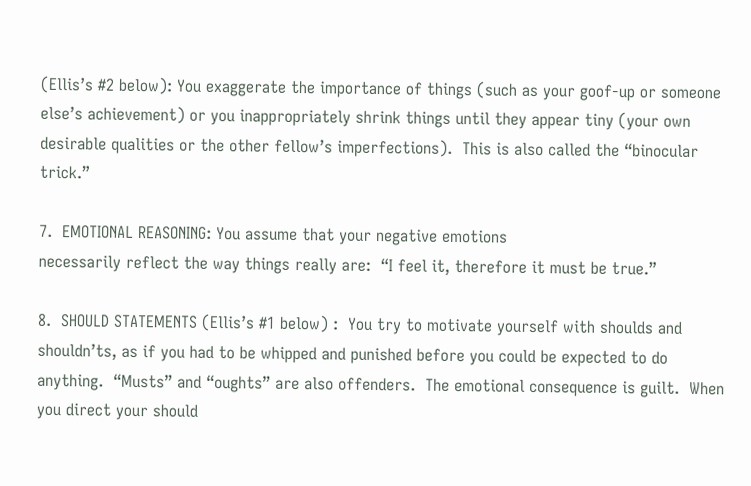(Ellis’s #2 below): You exaggerate the importance of things (such as your goof-up or someone else’s achievement) or you inappropriately shrink things until they appear tiny (your own desirable qualities or the other fellow’s imperfections).  This is also called the “binocular trick.”

7.  EMOTIONAL REASONING: You assume that your negative emotions
necessarily reflect the way things really are:  “I feel it, therefore it must be true.”

8.  SHOULD STATEMENTS (Ellis’s #1 below) :  You try to motivate yourself with shoulds and
shouldn’ts, as if you had to be whipped and punished before you could be expected to do anything.  “Musts” and “oughts” are also offenders.  The emotional consequence is guilt.  When you direct your should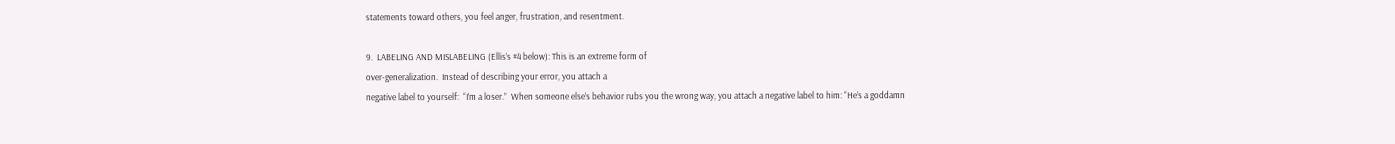statements toward others, you feel anger, frustration, and resentment.

9.  LABELING AND MISLABELING (Ellis’s #4 below): This is an extreme form of
over-generalization.  Instead of describing your error, you attach a
negative label to yourself:  “I’m a loser.”  When someone else’s behavior rubs you the wrong way, you attach a negative label to him: “He’s a goddamn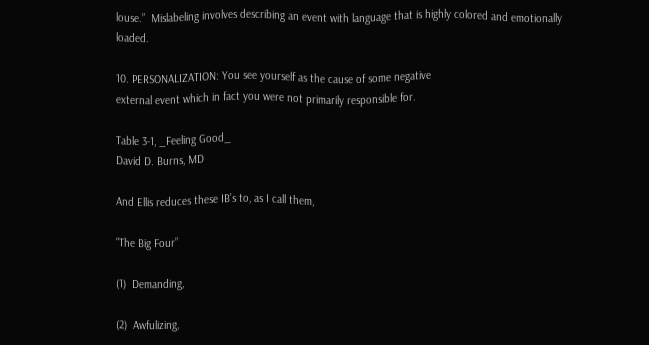louse.”  Mislabeling involves describing an event with language that is highly colored and emotionally loaded.

10. PERSONALIZATION: You see yourself as the cause of some negative
external event which in fact you were not primarily responsible for.

Table 3-1, _Feeling Good_
David D. Burns, MD

And Ellis reduces these IB’s to, as I call them,

“The Big Four”

(1)  Demanding,

(2)  Awfulizing,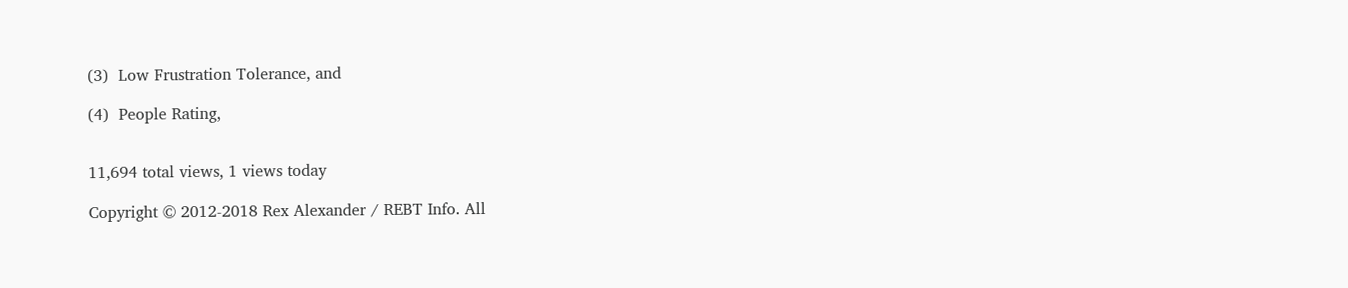(3)  Low Frustration Tolerance, and

(4)  People Rating,


11,694 total views, 1 views today

Copyright © 2012-2018 Rex Alexander / REBT Info. All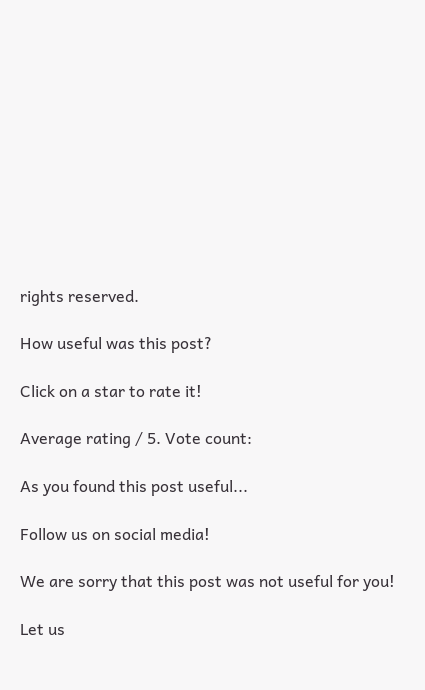rights reserved.

How useful was this post?

Click on a star to rate it!

Average rating / 5. Vote count:

As you found this post useful...

Follow us on social media!

We are sorry that this post was not useful for you!

Let us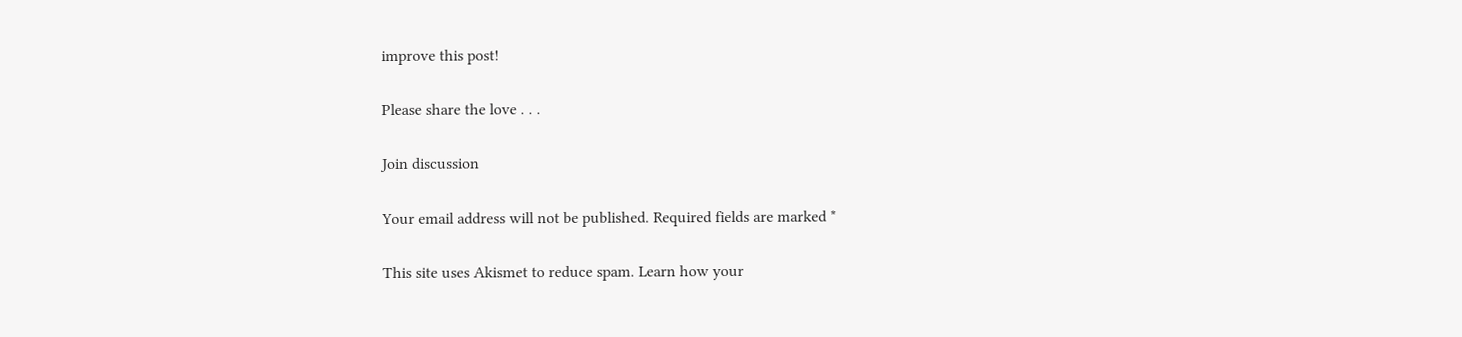improve this post!

Please share the love . . .

Join discussion

Your email address will not be published. Required fields are marked *

This site uses Akismet to reduce spam. Learn how your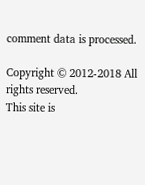comment data is processed.

Copyright © 2012-2018 All rights reserved.
This site is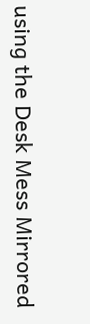using the Desk Mess Mirrored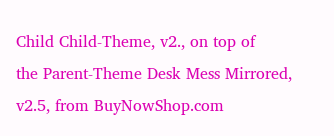Child Child-Theme, v2., on top of
the Parent-Theme Desk Mess Mirrored, v2.5, from BuyNowShop.com